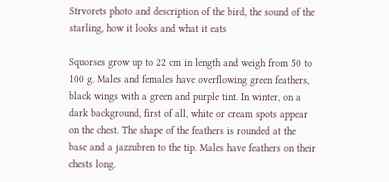Strvorets photo and description of the bird, the sound of the starling, how it looks and what it eats

Squorses grow up to 22 cm in length and weigh from 50 to 100 g. Males and females have overflowing green feathers, black wings with a green and purple tint. In winter, on a dark background, first of all, white or cream spots appear on the chest. The shape of the feathers is rounded at the base and a jazzubren to the tip. Males have feathers on their chests long.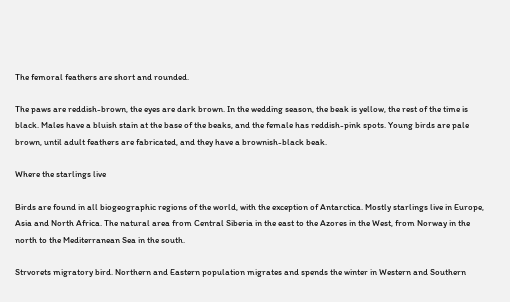The femoral feathers are short and rounded.

The paws are reddish-brown, the eyes are dark brown. In the wedding season, the beak is yellow, the rest of the time is black. Males have a bluish stain at the base of the beaks, and the female has reddish-pink spots. Young birds are pale brown, until adult feathers are fabricated, and they have a brownish-black beak.

Where the starlings live

Birds are found in all biogeographic regions of the world, with the exception of Antarctica. Mostly starlings live in Europe, Asia and North Africa. The natural area from Central Siberia in the east to the Azores in the West, from Norway in the north to the Mediterranean Sea in the south.

Strvorets migratory bird. Northern and Eastern population migrates and spends the winter in Western and Southern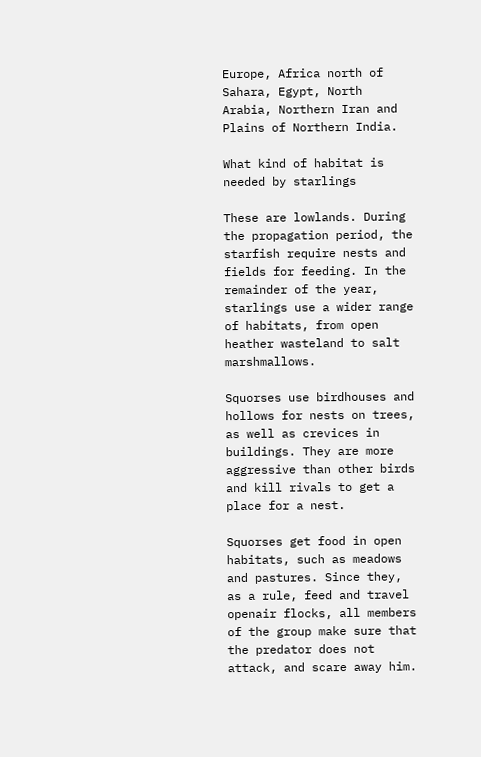Europe, Africa north of Sahara, Egypt, North Arabia, Northern Iran and Plains of Northern India.

What kind of habitat is needed by starlings

These are lowlands. During the propagation period, the starfish require nests and fields for feeding. In the remainder of the year, starlings use a wider range of habitats, from open heather wasteland to salt marshmallows.

Squorses use birdhouses and hollows for nests on trees, as well as crevices in buildings. They are more aggressive than other birds and kill rivals to get a place for a nest.

Squorses get food in open habitats, such as meadows and pastures. Since they, as a rule, feed and travel openair flocks, all members of the group make sure that the predator does not attack, and scare away him.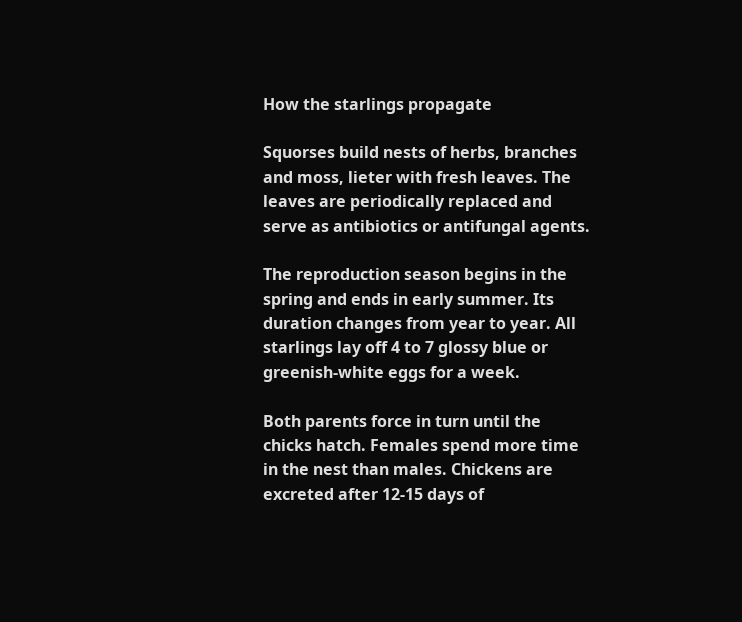How the starlings propagate

Squorses build nests of herbs, branches and moss, lieter with fresh leaves. The leaves are periodically replaced and serve as antibiotics or antifungal agents.

The reproduction season begins in the spring and ends in early summer. Its duration changes from year to year. All starlings lay off 4 to 7 glossy blue or greenish-white eggs for a week.

Both parents force in turn until the chicks hatch. Females spend more time in the nest than males. Chickens are excreted after 12-15 days of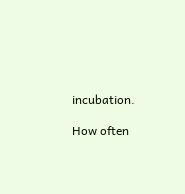incubation.

How often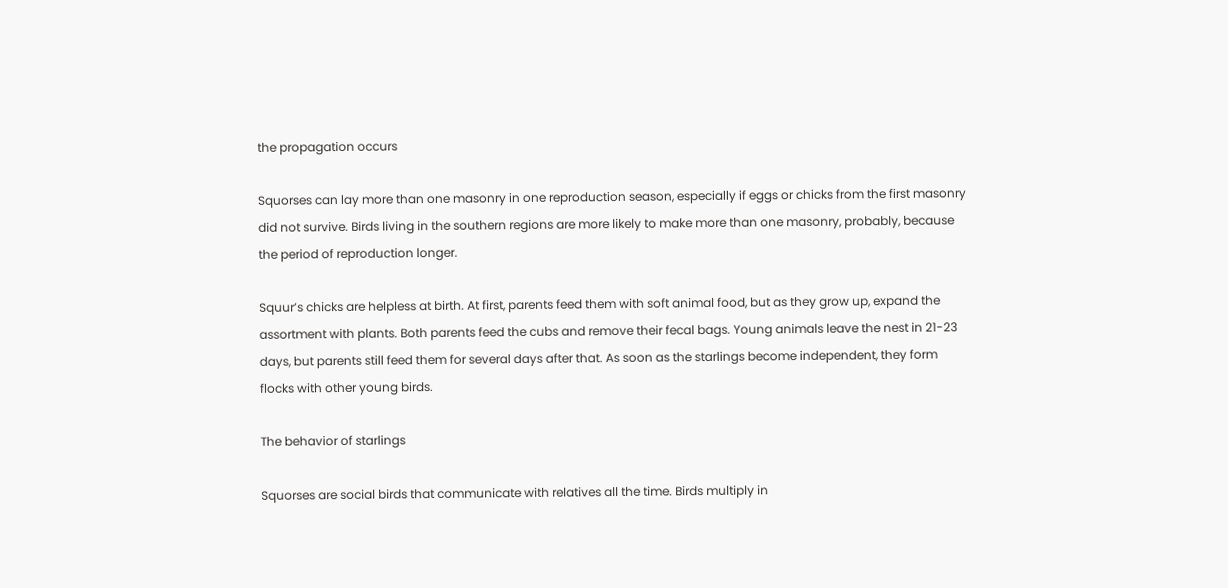the propagation occurs

Squorses can lay more than one masonry in one reproduction season, especially if eggs or chicks from the first masonry did not survive. Birds living in the southern regions are more likely to make more than one masonry, probably, because the period of reproduction longer.

Squur’s chicks are helpless at birth. At first, parents feed them with soft animal food, but as they grow up, expand the assortment with plants. Both parents feed the cubs and remove their fecal bags. Young animals leave the nest in 21-23 days, but parents still feed them for several days after that. As soon as the starlings become independent, they form flocks with other young birds.

The behavior of starlings

Squorses are social birds that communicate with relatives all the time. Birds multiply in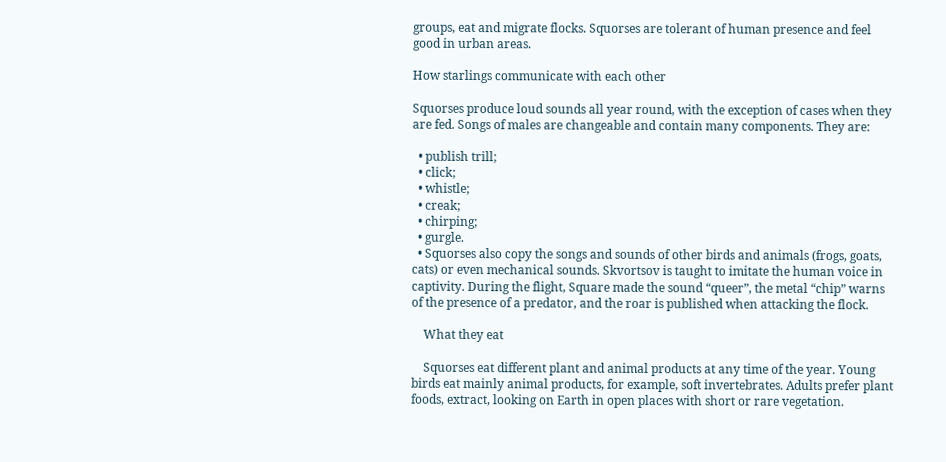groups, eat and migrate flocks. Squorses are tolerant of human presence and feel good in urban areas.

How starlings communicate with each other

Squorses produce loud sounds all year round, with the exception of cases when they are fed. Songs of males are changeable and contain many components. They are:

  • publish trill;
  • click;
  • whistle;
  • creak;
  • chirping;
  • gurgle.
  • Squorses also copy the songs and sounds of other birds and animals (frogs, goats, cats) or even mechanical sounds. Skvortsov is taught to imitate the human voice in captivity. During the flight, Square made the sound “queer”, the metal “chip” warns of the presence of a predator, and the roar is published when attacking the flock.

    What they eat

    Squorses eat different plant and animal products at any time of the year. Young birds eat mainly animal products, for example, soft invertebrates. Adults prefer plant foods, extract, looking on Earth in open places with short or rare vegetation.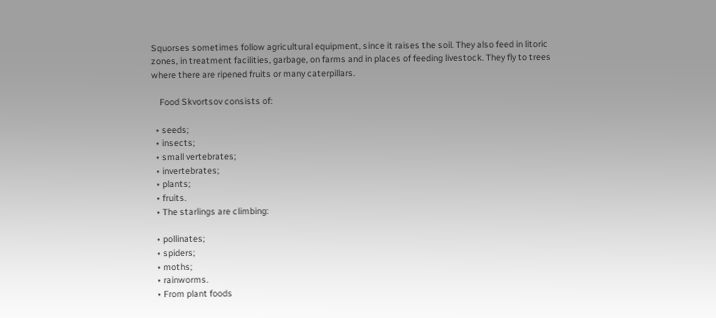Squorses sometimes follow agricultural equipment, since it raises the soil. They also feed in litoric zones, in treatment facilities, garbage, on farms and in places of feeding livestock. They fly to trees where there are ripened fruits or many caterpillars.

    Food Skvortsov consists of:

  • seeds;
  • insects;
  • small vertebrates;
  • invertebrates;
  • plants;
  • fruits.
  • The starlings are climbing:

  • pollinates;
  • spiders;
  • moths;
  • rainworms.
  • From plant foods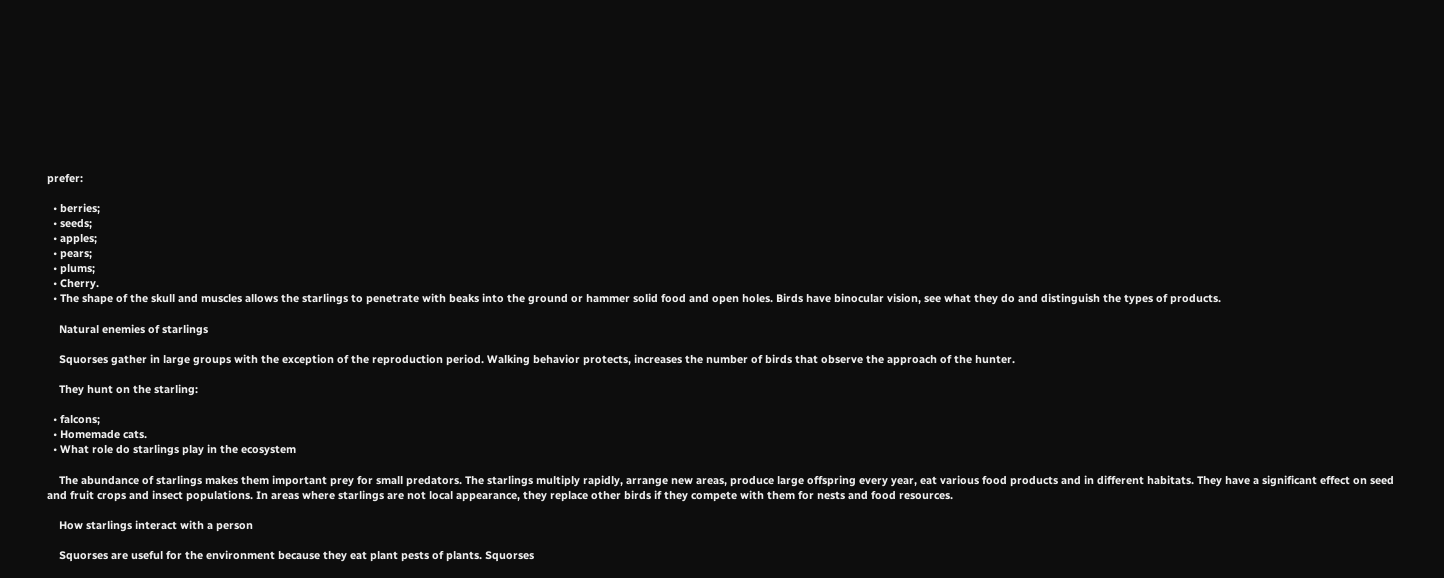prefer:

  • berries;
  • seeds;
  • apples;
  • pears;
  • plums;
  • Cherry.
  • The shape of the skull and muscles allows the starlings to penetrate with beaks into the ground or hammer solid food and open holes. Birds have binocular vision, see what they do and distinguish the types of products.

    Natural enemies of starlings

    Squorses gather in large groups with the exception of the reproduction period. Walking behavior protects, increases the number of birds that observe the approach of the hunter.

    They hunt on the starling:

  • falcons;
  • Homemade cats.
  • What role do starlings play in the ecosystem

    The abundance of starlings makes them important prey for small predators. The starlings multiply rapidly, arrange new areas, produce large offspring every year, eat various food products and in different habitats. They have a significant effect on seed and fruit crops and insect populations. In areas where starlings are not local appearance, they replace other birds if they compete with them for nests and food resources.

    How starlings interact with a person

    Squorses are useful for the environment because they eat plant pests of plants. Squorses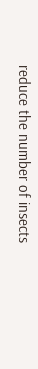reduce the number of insects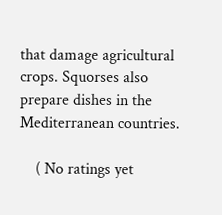that damage agricultural crops. Squorses also prepare dishes in the Mediterranean countries.

    ( No ratings yet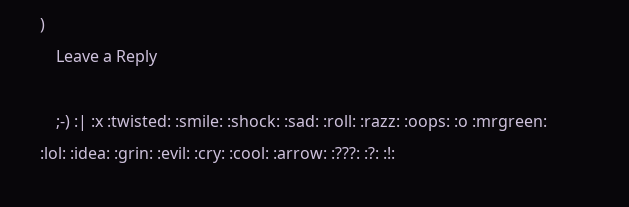)
    Leave a Reply

    ;-) :| :x :twisted: :smile: :shock: :sad: :roll: :razz: :oops: :o :mrgreen: :lol: :idea: :grin: :evil: :cry: :cool: :arrow: :???: :?: :!: